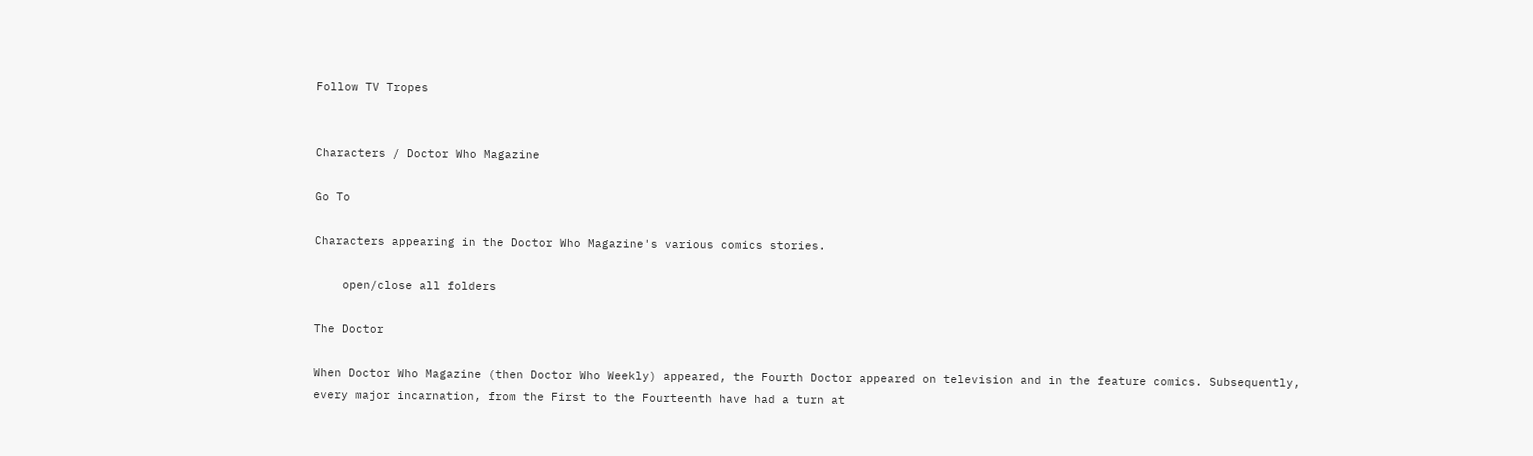Follow TV Tropes


Characters / Doctor Who Magazine

Go To

Characters appearing in the Doctor Who Magazine's various comics stories.

    open/close all folders

The Doctor

When Doctor Who Magazine (then Doctor Who Weekly) appeared, the Fourth Doctor appeared on television and in the feature comics. Subsequently, every major incarnation, from the First to the Fourteenth have had a turn at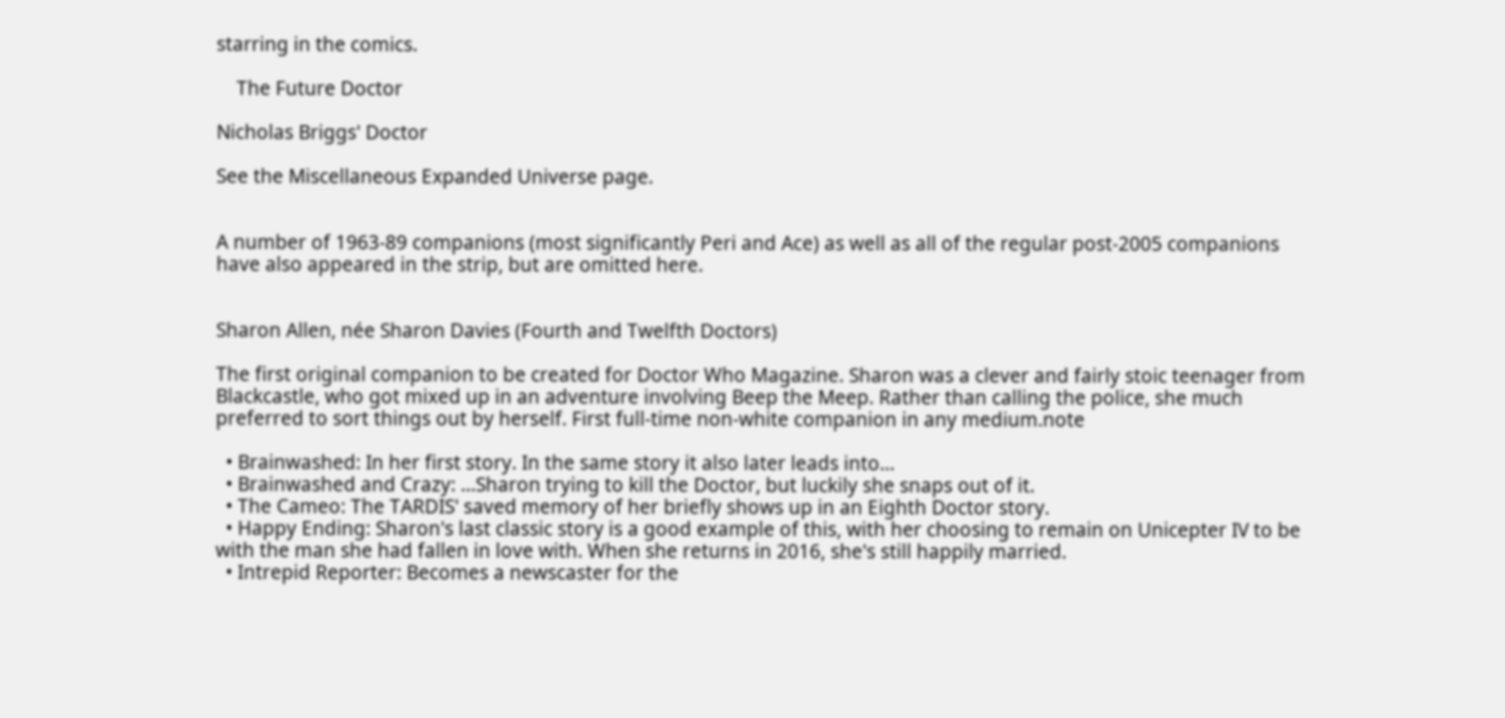starring in the comics.

    The Future Doctor

Nicholas Briggs' Doctor

See the Miscellaneous Expanded Universe page.


A number of 1963-89 companions (most significantly Peri and Ace) as well as all of the regular post-2005 companions have also appeared in the strip, but are omitted here.


Sharon Allen, née Sharon Davies (Fourth and Twelfth Doctors)

The first original companion to be created for Doctor Who Magazine. Sharon was a clever and fairly stoic teenager from Blackcastle, who got mixed up in an adventure involving Beep the Meep. Rather than calling the police, she much preferred to sort things out by herself. First full-time non-white companion in any medium.note

  • Brainwashed: In her first story. In the same story it also later leads into...
  • Brainwashed and Crazy: ...Sharon trying to kill the Doctor, but luckily she snaps out of it.
  • The Cameo: The TARDIS' saved memory of her briefly shows up in an Eighth Doctor story.
  • Happy Ending: Sharon's last classic story is a good example of this, with her choosing to remain on Unicepter IV to be with the man she had fallen in love with. When she returns in 2016, she's still happily married.
  • Intrepid Reporter: Becomes a newscaster for the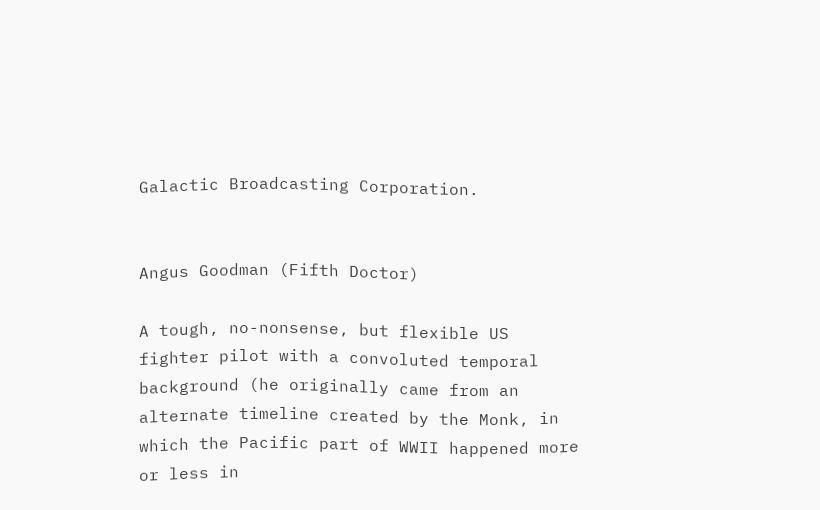Galactic Broadcasting Corporation.


Angus Goodman (Fifth Doctor)

A tough, no-nonsense, but flexible US fighter pilot with a convoluted temporal background (he originally came from an alternate timeline created by the Monk, in which the Pacific part of WWII happened more or less in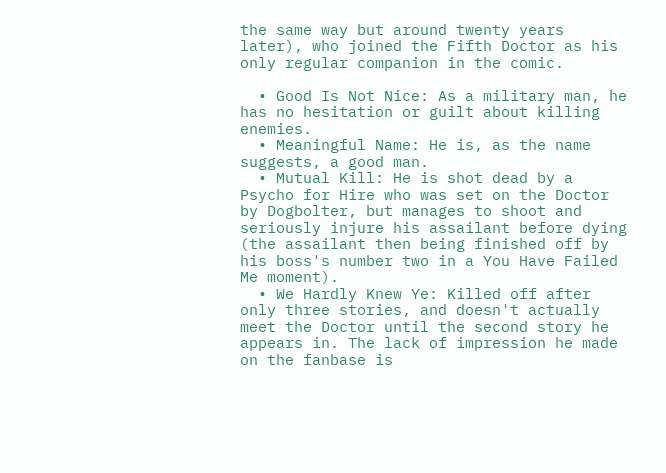the same way but around twenty years later), who joined the Fifth Doctor as his only regular companion in the comic.

  • Good Is Not Nice: As a military man, he has no hesitation or guilt about killing enemies.
  • Meaningful Name: He is, as the name suggests, a good man.
  • Mutual Kill: He is shot dead by a Psycho for Hire who was set on the Doctor by Dogbolter, but manages to shoot and seriously injure his assailant before dying (the assailant then being finished off by his boss's number two in a You Have Failed Me moment).
  • We Hardly Knew Ye: Killed off after only three stories, and doesn't actually meet the Doctor until the second story he appears in. The lack of impression he made on the fanbase is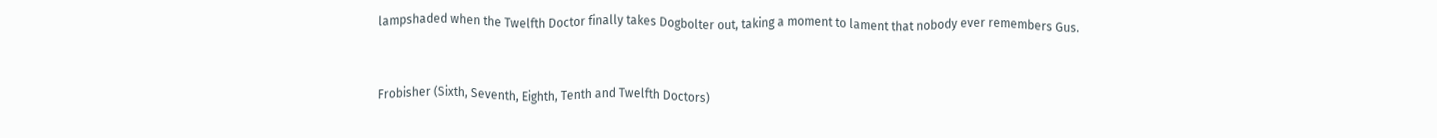lampshaded when the Twelfth Doctor finally takes Dogbolter out, taking a moment to lament that nobody ever remembers Gus.


Frobisher (Sixth, Seventh, Eighth, Tenth and Twelfth Doctors)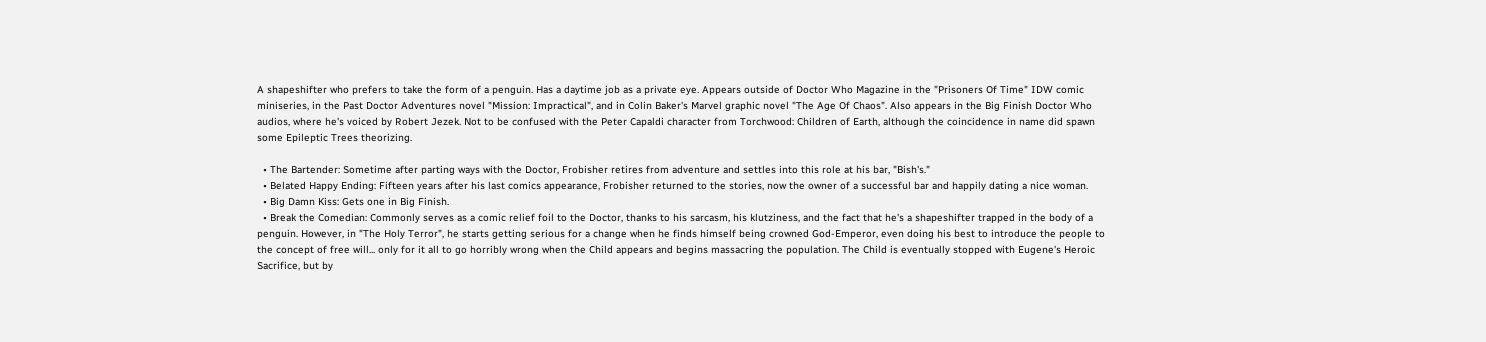A shapeshifter who prefers to take the form of a penguin. Has a daytime job as a private eye. Appears outside of Doctor Who Magazine in the "Prisoners Of Time" IDW comic miniseries, in the Past Doctor Adventures novel "Mission: Impractical", and in Colin Baker's Marvel graphic novel "The Age Of Chaos". Also appears in the Big Finish Doctor Who audios, where he's voiced by Robert Jezek. Not to be confused with the Peter Capaldi character from Torchwood: Children of Earth, although the coincidence in name did spawn some Epileptic Trees theorizing.

  • The Bartender: Sometime after parting ways with the Doctor, Frobisher retires from adventure and settles into this role at his bar, "Bish's."
  • Belated Happy Ending: Fifteen years after his last comics appearance, Frobisher returned to the stories, now the owner of a successful bar and happily dating a nice woman.
  • Big Damn Kiss: Gets one in Big Finish.
  • Break the Comedian: Commonly serves as a comic relief foil to the Doctor, thanks to his sarcasm, his klutziness, and the fact that he's a shapeshifter trapped in the body of a penguin. However, in "The Holy Terror", he starts getting serious for a change when he finds himself being crowned God-Emperor, even doing his best to introduce the people to the concept of free will... only for it all to go horribly wrong when the Child appears and begins massacring the population. The Child is eventually stopped with Eugene's Heroic Sacrifice, but by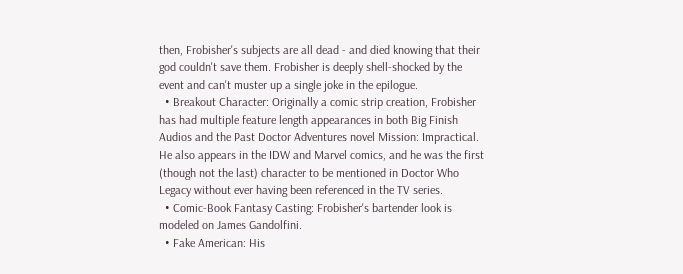then, Frobisher's subjects are all dead - and died knowing that their god couldn't save them. Frobisher is deeply shell-shocked by the event and can't muster up a single joke in the epilogue.
  • Breakout Character: Originally a comic strip creation, Frobisher has had multiple feature length appearances in both Big Finish Audios and the Past Doctor Adventures novel Mission: Impractical. He also appears in the IDW and Marvel comics, and he was the first (though not the last) character to be mentioned in Doctor Who Legacy without ever having been referenced in the TV series.
  • Comic-Book Fantasy Casting: Frobisher's bartender look is modeled on James Gandolfini.
  • Fake American: His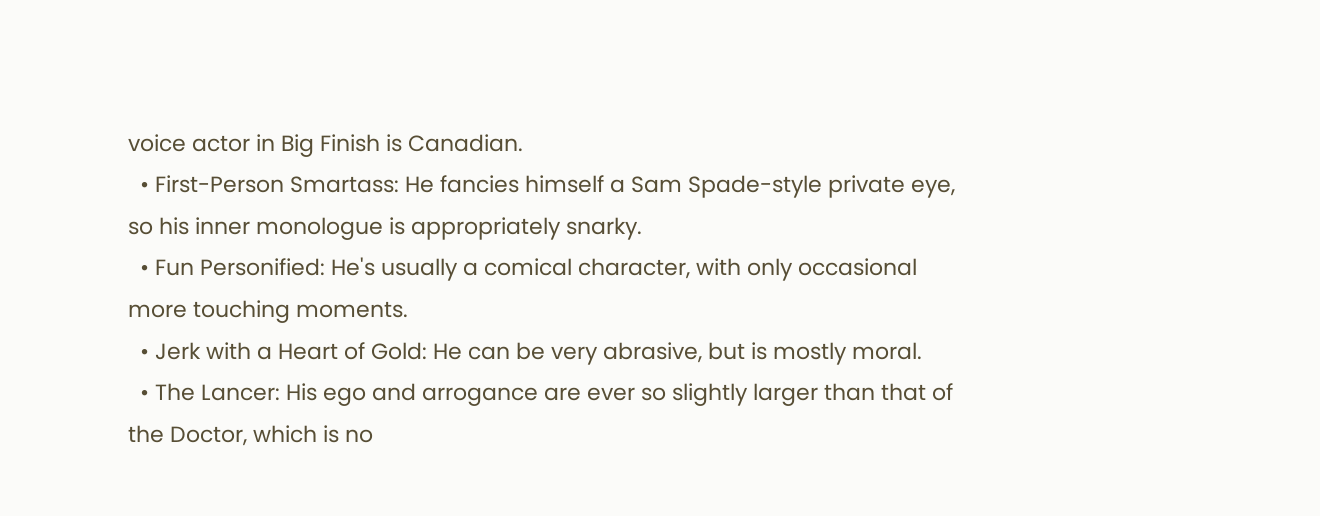voice actor in Big Finish is Canadian.
  • First-Person Smartass: He fancies himself a Sam Spade-style private eye, so his inner monologue is appropriately snarky.
  • Fun Personified: He's usually a comical character, with only occasional more touching moments.
  • Jerk with a Heart of Gold: He can be very abrasive, but is mostly moral.
  • The Lancer: His ego and arrogance are ever so slightly larger than that of the Doctor, which is no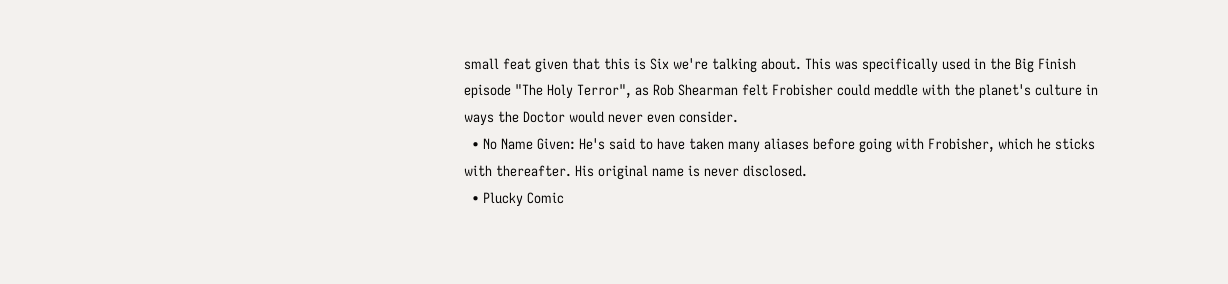small feat given that this is Six we're talking about. This was specifically used in the Big Finish episode "The Holy Terror", as Rob Shearman felt Frobisher could meddle with the planet's culture in ways the Doctor would never even consider.
  • No Name Given: He's said to have taken many aliases before going with Frobisher, which he sticks with thereafter. His original name is never disclosed.
  • Plucky Comic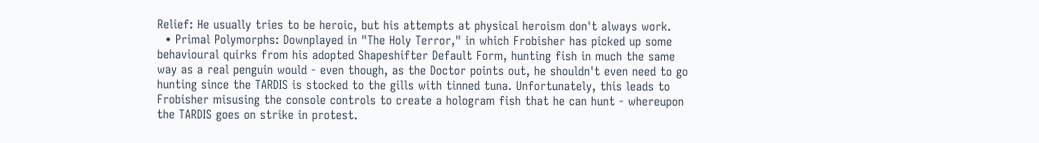Relief: He usually tries to be heroic, but his attempts at physical heroism don't always work.
  • Primal Polymorphs: Downplayed in "The Holy Terror," in which Frobisher has picked up some behavioural quirks from his adopted Shapeshifter Default Form, hunting fish in much the same way as a real penguin would - even though, as the Doctor points out, he shouldn't even need to go hunting since the TARDIS is stocked to the gills with tinned tuna. Unfortunately, this leads to Frobisher misusing the console controls to create a hologram fish that he can hunt - whereupon the TARDIS goes on strike in protest.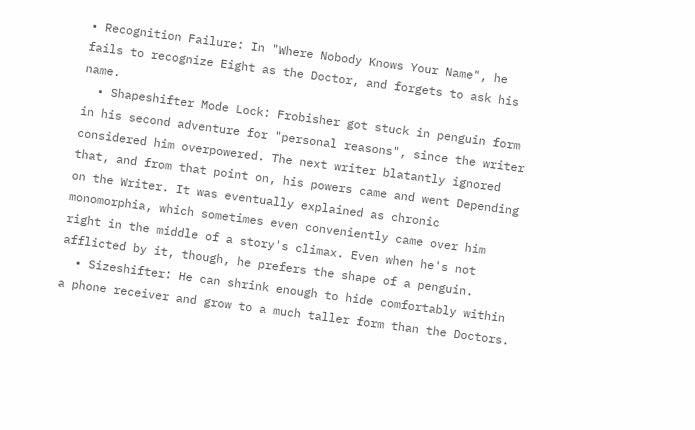• Recognition Failure: In "Where Nobody Knows Your Name", he fails to recognize Eight as the Doctor, and forgets to ask his name.
  • Shapeshifter Mode Lock: Frobisher got stuck in penguin form in his second adventure for "personal reasons", since the writer considered him overpowered. The next writer blatantly ignored that, and from that point on, his powers came and went Depending on the Writer. It was eventually explained as chronic monomorphia, which sometimes even conveniently came over him right in the middle of a story's climax. Even when he's not afflicted by it, though, he prefers the shape of a penguin.
  • Sizeshifter: He can shrink enough to hide comfortably within a phone receiver and grow to a much taller form than the Doctors.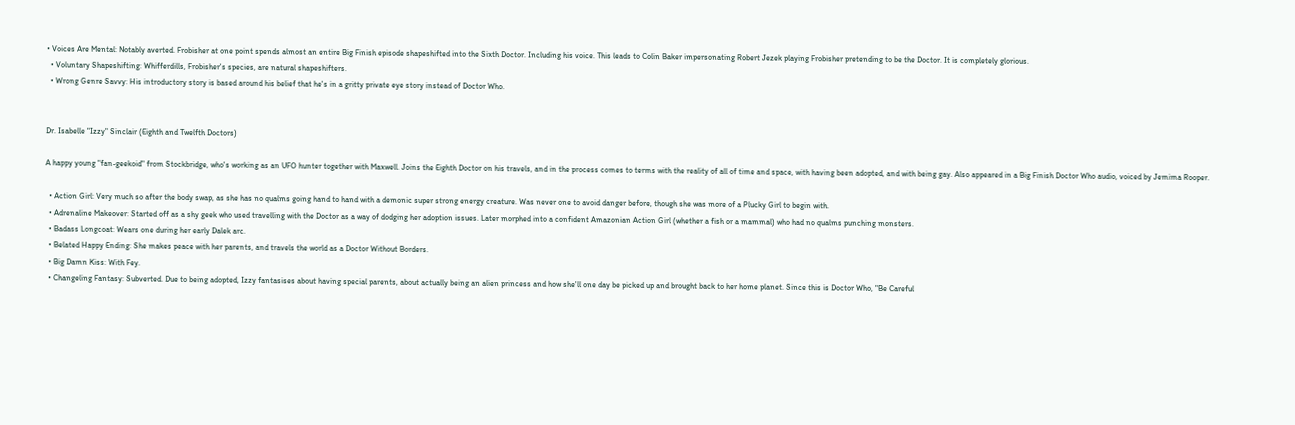• Voices Are Mental: Notably averted. Frobisher at one point spends almost an entire Big Finish episode shapeshifted into the Sixth Doctor. Including his voice. This leads to Colin Baker impersonating Robert Jezek playing Frobisher pretending to be the Doctor. It is completely glorious.
  • Voluntary Shapeshifting: Whifferdills, Frobisher's species, are natural shapeshifters.
  • Wrong Genre Savvy: His introductory story is based around his belief that he's in a gritty private eye story instead of Doctor Who.


Dr. Isabelle "Izzy" Sinclair (Eighth and Twelfth Doctors)

A happy young "fan-geekoid" from Stockbridge, who's working as an UFO hunter together with Maxwell. Joins the Eighth Doctor on his travels, and in the process comes to terms with the reality of all of time and space, with having been adopted, and with being gay. Also appeared in a Big Finish Doctor Who audio, voiced by Jemima Rooper.

  • Action Girl: Very much so after the body swap, as she has no qualms going hand to hand with a demonic super strong energy creature. Was never one to avoid danger before, though she was more of a Plucky Girl to begin with.
  • Adrenaline Makeover: Started off as a shy geek who used travelling with the Doctor as a way of dodging her adoption issues. Later morphed into a confident Amazonian Action Girl (whether a fish or a mammal) who had no qualms punching monsters.
  • Badass Longcoat: Wears one during her early Dalek arc.
  • Belated Happy Ending: She makes peace with her parents, and travels the world as a Doctor Without Borders.
  • Big Damn Kiss: With Fey.
  • Changeling Fantasy: Subverted. Due to being adopted, Izzy fantasises about having special parents, about actually being an alien princess and how she'll one day be picked up and brought back to her home planet. Since this is Doctor Who, "Be Careful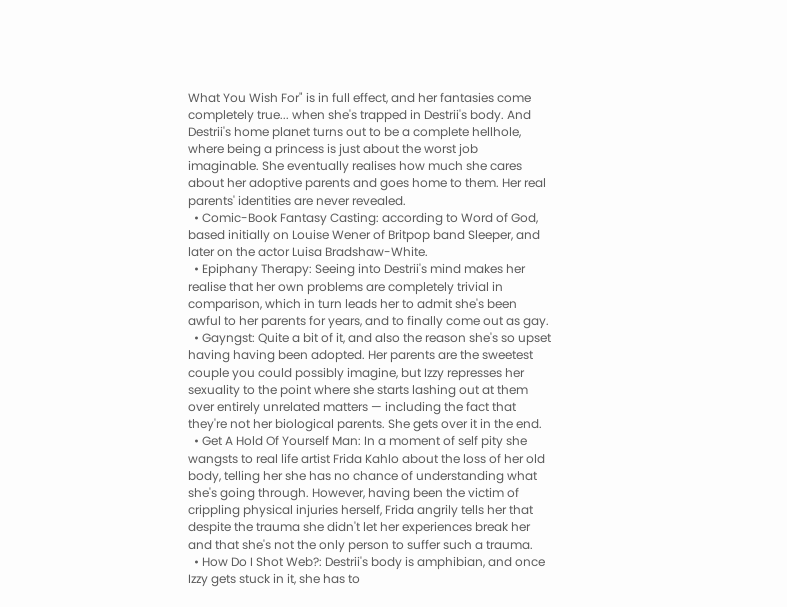What You Wish For" is in full effect, and her fantasies come completely true... when she's trapped in Destrii's body. And Destrii's home planet turns out to be a complete hellhole, where being a princess is just about the worst job imaginable. She eventually realises how much she cares about her adoptive parents and goes home to them. Her real parents' identities are never revealed.
  • Comic-Book Fantasy Casting: according to Word of God, based initially on Louise Wener of Britpop band Sleeper, and later on the actor Luisa Bradshaw-White.
  • Epiphany Therapy: Seeing into Destrii's mind makes her realise that her own problems are completely trivial in comparison, which in turn leads her to admit she's been awful to her parents for years, and to finally come out as gay.
  • Gayngst: Quite a bit of it, and also the reason she's so upset having having been adopted. Her parents are the sweetest couple you could possibly imagine, but Izzy represses her sexuality to the point where she starts lashing out at them over entirely unrelated matters — including the fact that they're not her biological parents. She gets over it in the end.
  • Get A Hold Of Yourself Man: In a moment of self pity she wangsts to real life artist Frida Kahlo about the loss of her old body, telling her she has no chance of understanding what she's going through. However, having been the victim of crippling physical injuries herself, Frida angrily tells her that despite the trauma she didn't let her experiences break her and that she's not the only person to suffer such a trauma.
  • How Do I Shot Web?: Destrii's body is amphibian, and once Izzy gets stuck in it, she has to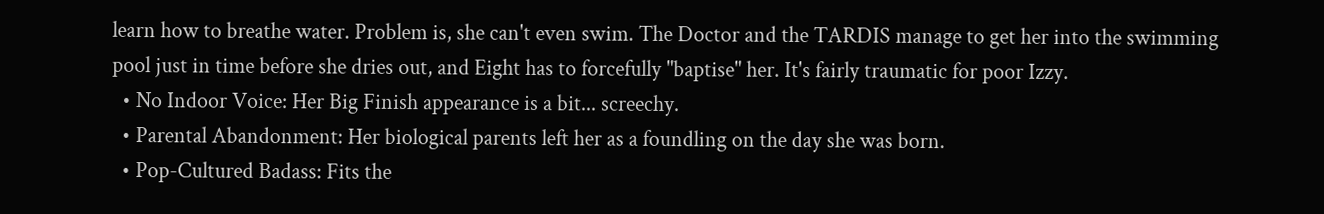learn how to breathe water. Problem is, she can't even swim. The Doctor and the TARDIS manage to get her into the swimming pool just in time before she dries out, and Eight has to forcefully "baptise" her. It's fairly traumatic for poor Izzy.
  • No Indoor Voice: Her Big Finish appearance is a bit... screechy.
  • Parental Abandonment: Her biological parents left her as a foundling on the day she was born.
  • Pop-Cultured Badass: Fits the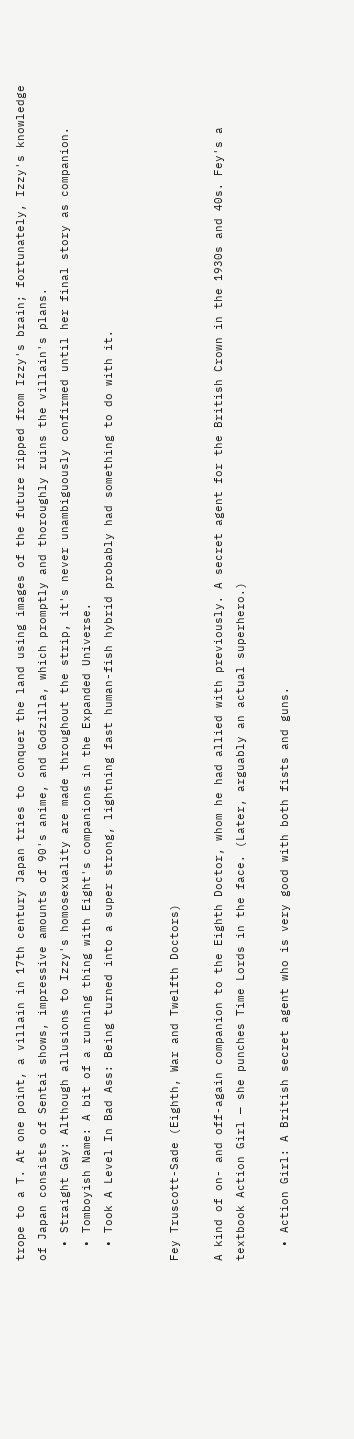trope to a T. At one point, a villain in 17th century Japan tries to conquer the land using images of the future ripped from Izzy's brain; fortunately, Izzy's knowledge of Japan consists of Sentai shows, impressive amounts of 90's anime, and Godzilla, which promptly and thoroughly ruins the villain's plans.
  • Straight Gay: Although allusions to Izzy's homosexuality are made throughout the strip, it's never unambiguously confirmed until her final story as companion.
  • Tomboyish Name: A bit of a running thing with Eight's companions in the Expanded Universe.
  • Took A Level In Bad Ass: Being turned into a super strong, lightning fast human-fish hybrid probably had something to do with it.


Fey Truscott-Sade (Eighth, War and Twelfth Doctors)

A kind of on- and off-again companion to the Eighth Doctor, whom he had allied with previously. A secret agent for the British Crown in the 1930s and 40s. Fey's a textbook Action Girl — she punches Time Lords in the face. (Later, arguably an actual superhero.)

  • Action Girl: A British secret agent who is very good with both fists and guns.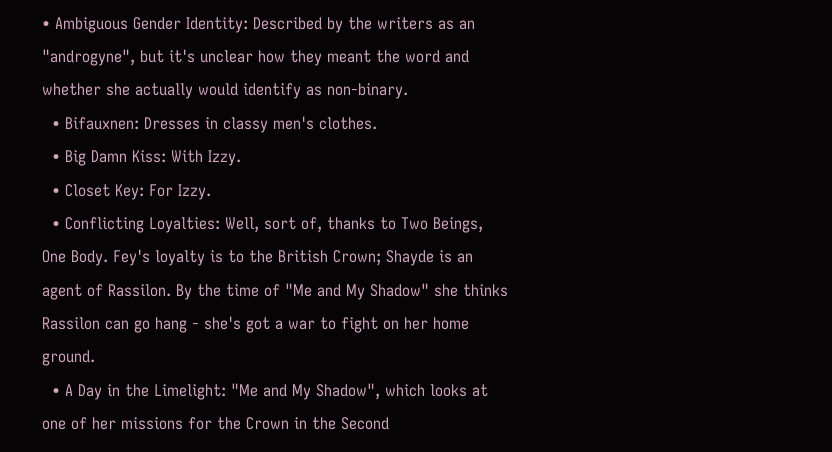• Ambiguous Gender Identity: Described by the writers as an "androgyne", but it's unclear how they meant the word and whether she actually would identify as non-binary.
  • Bifauxnen: Dresses in classy men's clothes.
  • Big Damn Kiss: With Izzy.
  • Closet Key: For Izzy.
  • Conflicting Loyalties: Well, sort of, thanks to Two Beings, One Body. Fey's loyalty is to the British Crown; Shayde is an agent of Rassilon. By the time of "Me and My Shadow" she thinks Rassilon can go hang - she's got a war to fight on her home ground.
  • A Day in the Limelight: "Me and My Shadow", which looks at one of her missions for the Crown in the Second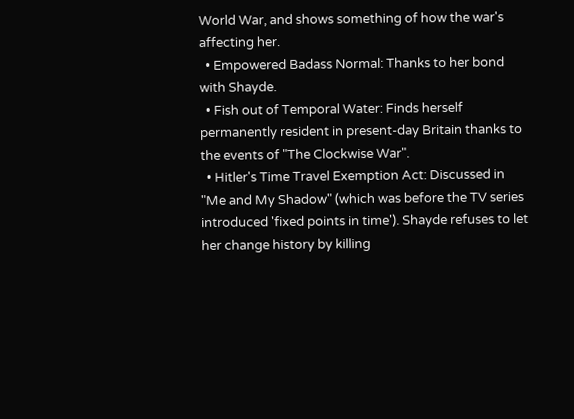World War, and shows something of how the war's affecting her.
  • Empowered Badass Normal: Thanks to her bond with Shayde.
  • Fish out of Temporal Water: Finds herself permanently resident in present-day Britain thanks to the events of "The Clockwise War".
  • Hitler's Time Travel Exemption Act: Discussed in "Me and My Shadow" (which was before the TV series introduced 'fixed points in time'). Shayde refuses to let her change history by killing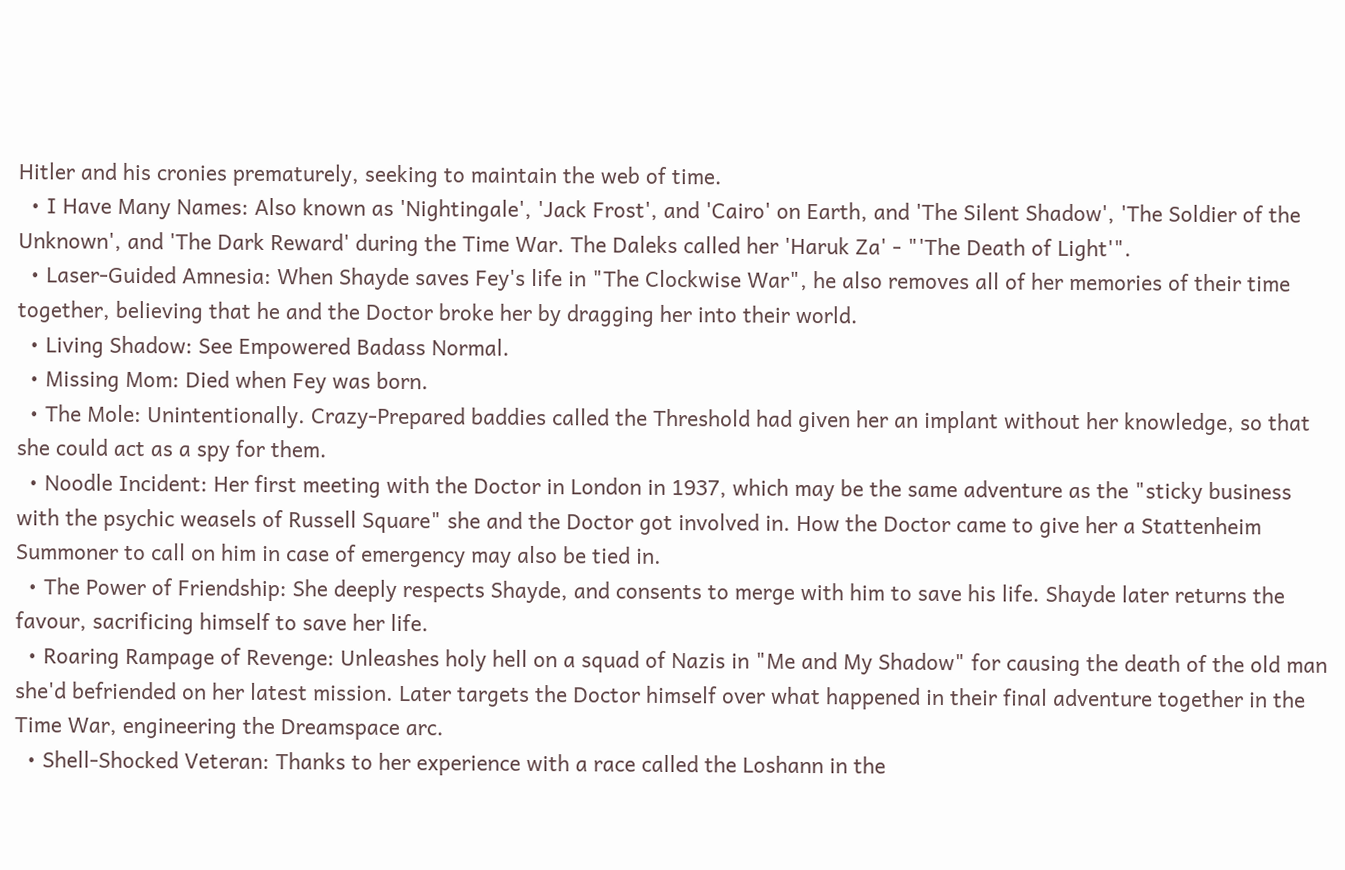Hitler and his cronies prematurely, seeking to maintain the web of time.
  • I Have Many Names: Also known as 'Nightingale', 'Jack Frost', and 'Cairo' on Earth, and 'The Silent Shadow', 'The Soldier of the Unknown', and 'The Dark Reward' during the Time War. The Daleks called her 'Haruk Za' - "'The Death of Light'".
  • Laser-Guided Amnesia: When Shayde saves Fey's life in "The Clockwise War", he also removes all of her memories of their time together, believing that he and the Doctor broke her by dragging her into their world.
  • Living Shadow: See Empowered Badass Normal.
  • Missing Mom: Died when Fey was born.
  • The Mole: Unintentionally. Crazy-Prepared baddies called the Threshold had given her an implant without her knowledge, so that she could act as a spy for them.
  • Noodle Incident: Her first meeting with the Doctor in London in 1937, which may be the same adventure as the "sticky business with the psychic weasels of Russell Square" she and the Doctor got involved in. How the Doctor came to give her a Stattenheim Summoner to call on him in case of emergency may also be tied in.
  • The Power of Friendship: She deeply respects Shayde, and consents to merge with him to save his life. Shayde later returns the favour, sacrificing himself to save her life.
  • Roaring Rampage of Revenge: Unleashes holy hell on a squad of Nazis in "Me and My Shadow" for causing the death of the old man she'd befriended on her latest mission. Later targets the Doctor himself over what happened in their final adventure together in the Time War, engineering the Dreamspace arc.
  • Shell-Shocked Veteran: Thanks to her experience with a race called the Loshann in the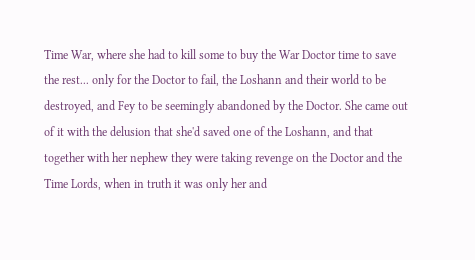Time War, where she had to kill some to buy the War Doctor time to save the rest... only for the Doctor to fail, the Loshann and their world to be destroyed, and Fey to be seemingly abandoned by the Doctor. She came out of it with the delusion that she'd saved one of the Loshann, and that together with her nephew they were taking revenge on the Doctor and the Time Lords, when in truth it was only her and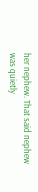her nephew. That said nephew was quietly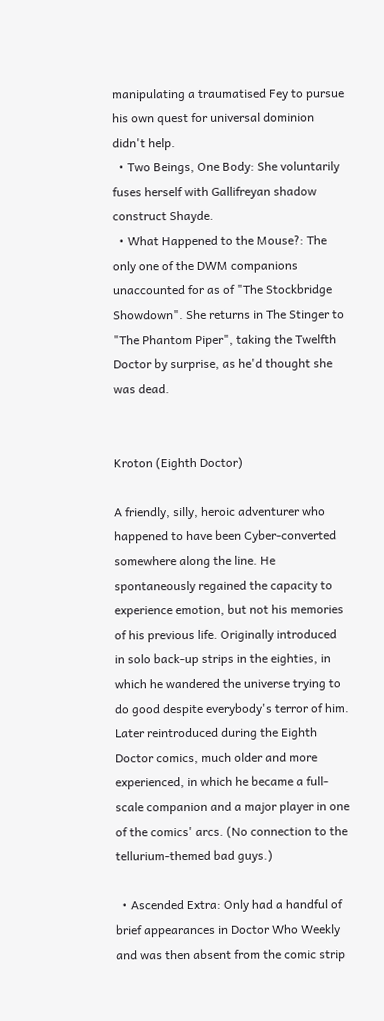manipulating a traumatised Fey to pursue his own quest for universal dominion didn't help.
  • Two Beings, One Body: She voluntarily fuses herself with Gallifreyan shadow construct Shayde.
  • What Happened to the Mouse?: The only one of the DWM companions unaccounted for as of "The Stockbridge Showdown". She returns in The Stinger to "The Phantom Piper", taking the Twelfth Doctor by surprise, as he'd thought she was dead.


Kroton (Eighth Doctor)

A friendly, silly, heroic adventurer who happened to have been Cyber-converted somewhere along the line. He spontaneously regained the capacity to experience emotion, but not his memories of his previous life. Originally introduced in solo back-up strips in the eighties, in which he wandered the universe trying to do good despite everybody's terror of him. Later reintroduced during the Eighth Doctor comics, much older and more experienced, in which he became a full-scale companion and a major player in one of the comics' arcs. (No connection to the tellurium-themed bad guys.)

  • Ascended Extra: Only had a handful of brief appearances in Doctor Who Weekly and was then absent from the comic strip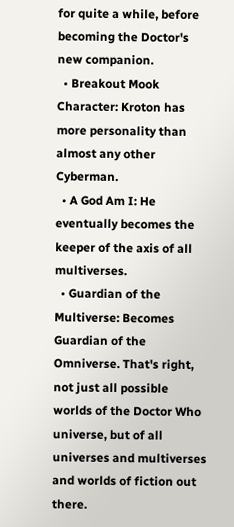for quite a while, before becoming the Doctor's new companion.
  • Breakout Mook Character: Kroton has more personality than almost any other Cyberman.
  • A God Am I: He eventually becomes the keeper of the axis of all multiverses.
  • Guardian of the Multiverse: Becomes Guardian of the Omniverse. That's right, not just all possible worlds of the Doctor Who universe, but of all universes and multiverses and worlds of fiction out there.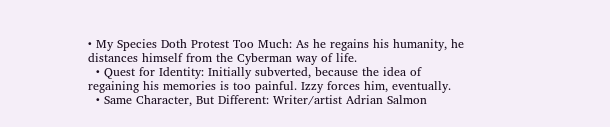• My Species Doth Protest Too Much: As he regains his humanity, he distances himself from the Cyberman way of life.
  • Quest for Identity: Initially subverted, because the idea of regaining his memories is too painful. Izzy forces him, eventually.
  • Same Character, But Different: Writer/artist Adrian Salmon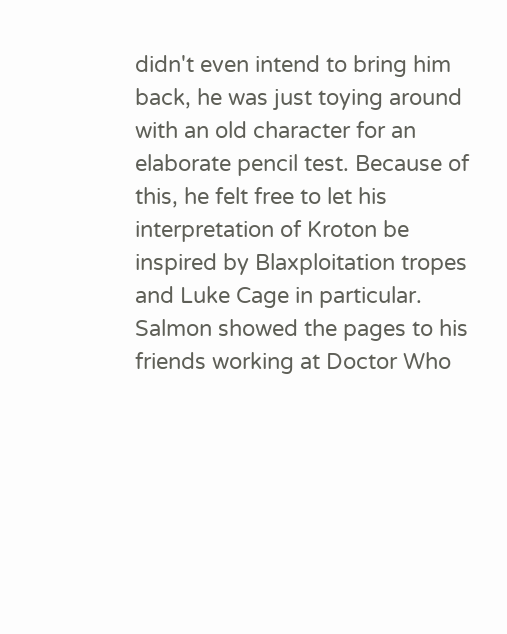didn't even intend to bring him back, he was just toying around with an old character for an elaborate pencil test. Because of this, he felt free to let his interpretation of Kroton be inspired by Blaxploitation tropes and Luke Cage in particular. Salmon showed the pages to his friends working at Doctor Who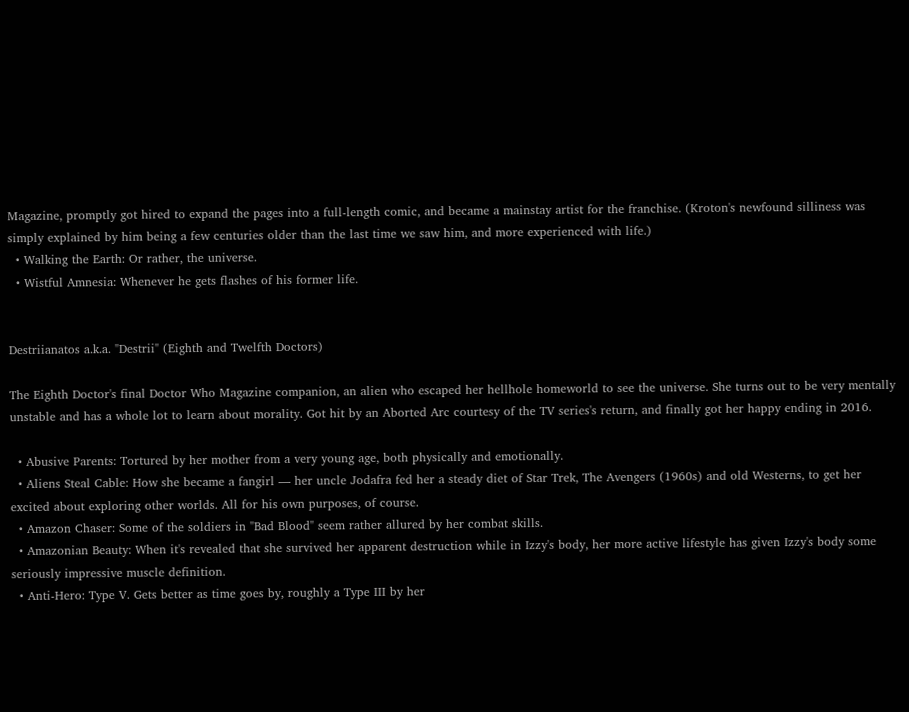Magazine, promptly got hired to expand the pages into a full-length comic, and became a mainstay artist for the franchise. (Kroton's newfound silliness was simply explained by him being a few centuries older than the last time we saw him, and more experienced with life.)
  • Walking the Earth: Or rather, the universe.
  • Wistful Amnesia: Whenever he gets flashes of his former life.


Destriianatos a.k.a. "Destrii" (Eighth and Twelfth Doctors)

The Eighth Doctor's final Doctor Who Magazine companion, an alien who escaped her hellhole homeworld to see the universe. She turns out to be very mentally unstable and has a whole lot to learn about morality. Got hit by an Aborted Arc courtesy of the TV series's return, and finally got her happy ending in 2016.

  • Abusive Parents: Tortured by her mother from a very young age, both physically and emotionally.
  • Aliens Steal Cable: How she became a fangirl — her uncle Jodafra fed her a steady diet of Star Trek, The Avengers (1960s) and old Westerns, to get her excited about exploring other worlds. All for his own purposes, of course.
  • Amazon Chaser: Some of the soldiers in "Bad Blood" seem rather allured by her combat skills.
  • Amazonian Beauty: When it's revealed that she survived her apparent destruction while in Izzy's body, her more active lifestyle has given Izzy's body some seriously impressive muscle definition.
  • Anti-Hero: Type V. Gets better as time goes by, roughly a Type III by her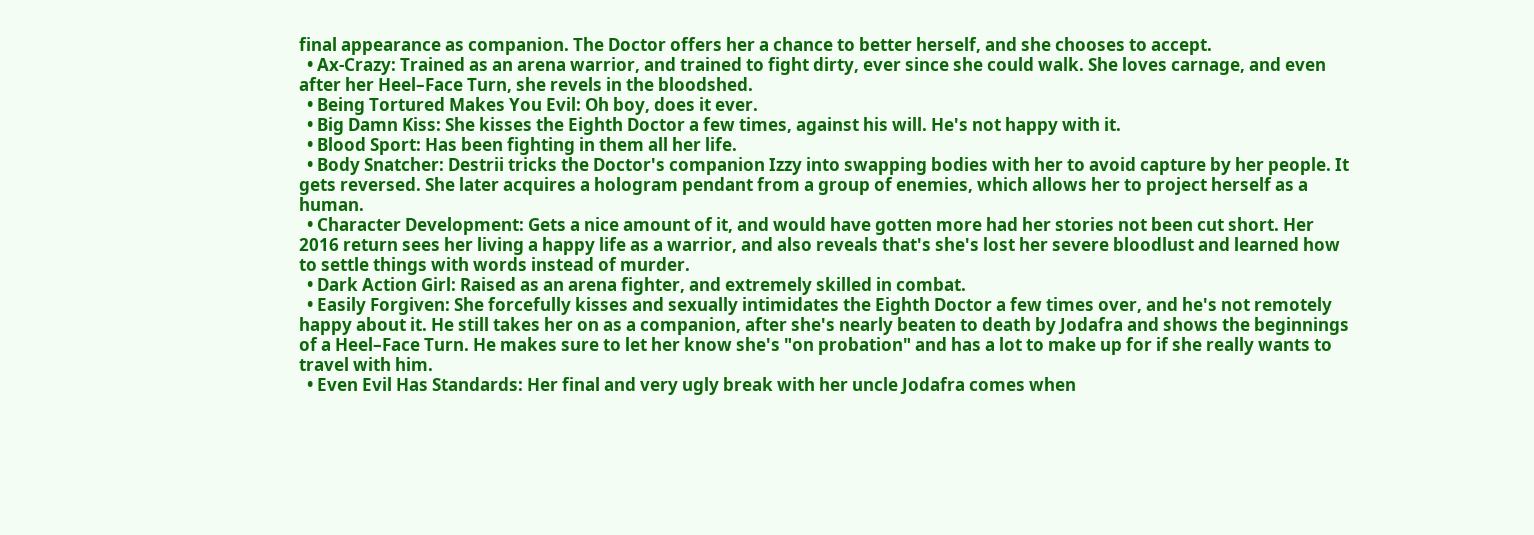final appearance as companion. The Doctor offers her a chance to better herself, and she chooses to accept.
  • Ax-Crazy: Trained as an arena warrior, and trained to fight dirty, ever since she could walk. She loves carnage, and even after her Heel–Face Turn, she revels in the bloodshed.
  • Being Tortured Makes You Evil: Oh boy, does it ever.
  • Big Damn Kiss: She kisses the Eighth Doctor a few times, against his will. He's not happy with it.
  • Blood Sport: Has been fighting in them all her life.
  • Body Snatcher: Destrii tricks the Doctor's companion Izzy into swapping bodies with her to avoid capture by her people. It gets reversed. She later acquires a hologram pendant from a group of enemies, which allows her to project herself as a human.
  • Character Development: Gets a nice amount of it, and would have gotten more had her stories not been cut short. Her 2016 return sees her living a happy life as a warrior, and also reveals that's she's lost her severe bloodlust and learned how to settle things with words instead of murder.
  • Dark Action Girl: Raised as an arena fighter, and extremely skilled in combat.
  • Easily Forgiven: She forcefully kisses and sexually intimidates the Eighth Doctor a few times over, and he's not remotely happy about it. He still takes her on as a companion, after she's nearly beaten to death by Jodafra and shows the beginnings of a Heel–Face Turn. He makes sure to let her know she's "on probation" and has a lot to make up for if she really wants to travel with him.
  • Even Evil Has Standards: Her final and very ugly break with her uncle Jodafra comes when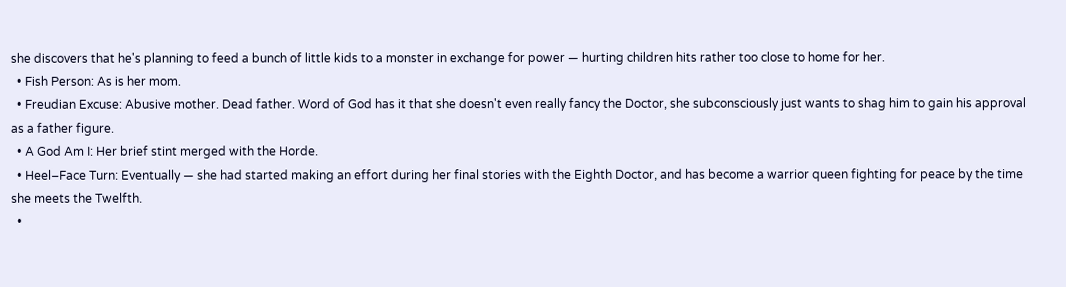she discovers that he's planning to feed a bunch of little kids to a monster in exchange for power — hurting children hits rather too close to home for her.
  • Fish Person: As is her mom.
  • Freudian Excuse: Abusive mother. Dead father. Word of God has it that she doesn't even really fancy the Doctor, she subconsciously just wants to shag him to gain his approval as a father figure.
  • A God Am I: Her brief stint merged with the Horde.
  • Heel–Face Turn: Eventually — she had started making an effort during her final stories with the Eighth Doctor, and has become a warrior queen fighting for peace by the time she meets the Twelfth.
  •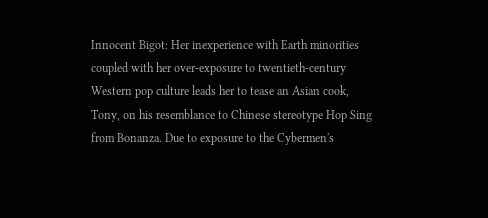Innocent Bigot: Her inexperience with Earth minorities coupled with her over-exposure to twentieth-century Western pop culture leads her to tease an Asian cook, Tony, on his resemblance to Chinese stereotype Hop Sing from Bonanza. Due to exposure to the Cybermen's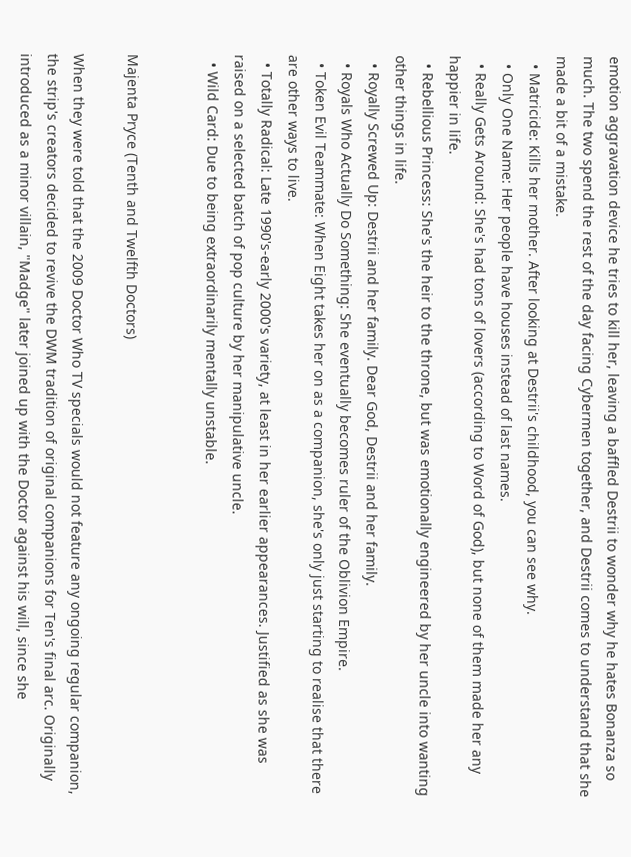emotion aggravation device he tries to kill her, leaving a baffled Destrii to wonder why he hates Bonanza so much. The two spend the rest of the day facing Cybermen together, and Destrii comes to understand that she made a bit of a mistake.
  • Matricide: Kills her mother. After looking at Destrii's childhood, you can see why.
  • Only One Name: Her people have houses instead of last names.
  • Really Gets Around: She's had tons of lovers (according to Word of God), but none of them made her any happier in life.
  • Rebellious Princess: She's the heir to the throne, but was emotionally engineered by her uncle into wanting other things in life.
  • Royally Screwed Up: Destrii and her family. Dear God, Destrii and her family.
  • Royals Who Actually Do Something: She eventually becomes ruler of the Oblivion Empire.
  • Token Evil Teammate: When Eight takes her on as a companion, she's only just starting to realise that there are other ways to live.
  • Totally Radical: Late 1990's-early 2000's variety, at least in her earlier appearances. Justified as she was raised on a selected batch of pop culture by her manipulative uncle.
  • Wild Card: Due to being extraordinarily mentally unstable.


Majenta Pryce (Tenth and Twelfth Doctors)

When they were told that the 2009 Doctor Who TV specials would not feature any ongoing regular companion, the strip's creators decided to revive the DWM tradition of original companions for Ten's final arc. Originally introduced as a minor villain, "Madge" later joined up with the Doctor against his will, since she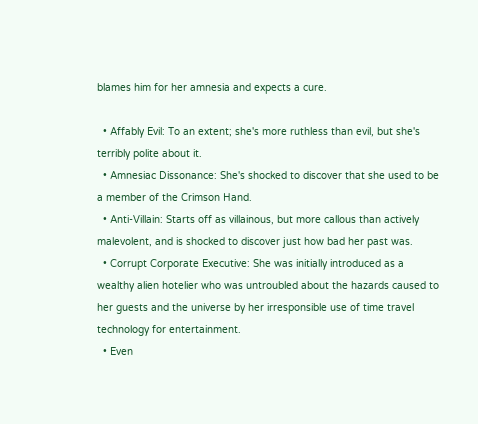blames him for her amnesia and expects a cure.

  • Affably Evil: To an extent; she's more ruthless than evil, but she's terribly polite about it.
  • Amnesiac Dissonance: She's shocked to discover that she used to be a member of the Crimson Hand.
  • Anti-Villain: Starts off as villainous, but more callous than actively malevolent, and is shocked to discover just how bad her past was.
  • Corrupt Corporate Executive: She was initially introduced as a wealthy alien hotelier who was untroubled about the hazards caused to her guests and the universe by her irresponsible use of time travel technology for entertainment.
  • Even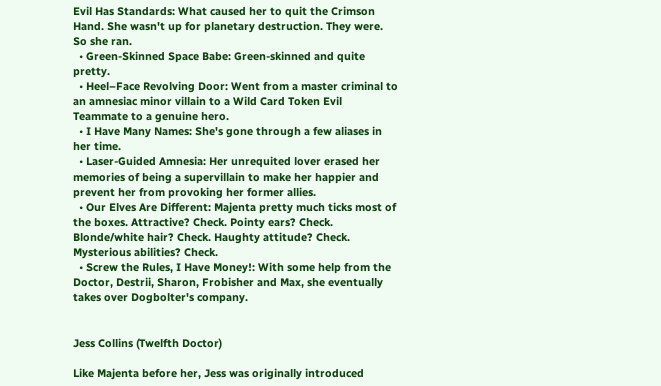Evil Has Standards: What caused her to quit the Crimson Hand. She wasn't up for planetary destruction. They were. So she ran.
  • Green-Skinned Space Babe: Green-skinned and quite pretty.
  • Heel–Face Revolving Door: Went from a master criminal to an amnesiac minor villain to a Wild Card Token Evil Teammate to a genuine hero.
  • I Have Many Names: She's gone through a few aliases in her time.
  • Laser-Guided Amnesia: Her unrequited lover erased her memories of being a supervillain to make her happier and prevent her from provoking her former allies.
  • Our Elves Are Different: Majenta pretty much ticks most of the boxes. Attractive? Check. Pointy ears? Check. Blonde/white hair? Check. Haughty attitude? Check. Mysterious abilities? Check.
  • Screw the Rules, I Have Money!: With some help from the Doctor, Destrii, Sharon, Frobisher and Max, she eventually takes over Dogbolter's company.


Jess Collins (Twelfth Doctor)

Like Majenta before her, Jess was originally introduced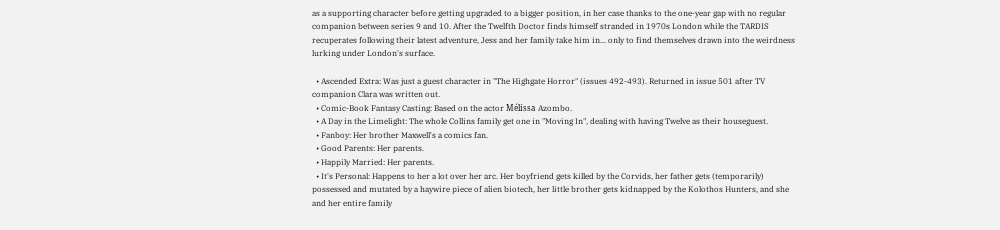as a supporting character before getting upgraded to a bigger position, in her case thanks to the one-year gap with no regular companion between series 9 and 10. After the Twelfth Doctor finds himself stranded in 1970s London while the TARDIS recuperates following their latest adventure, Jess and her family take him in... only to find themselves drawn into the weirdness lurking under London's surface.

  • Ascended Extra: Was just a guest character in "The Highgate Horror" (issues 492-493). Returned in issue 501 after TV companion Clara was written out.
  • Comic-Book Fantasy Casting: Based on the actor Mélissa Azombo.
  • A Day in the Limelight: The whole Collins family get one in "Moving In", dealing with having Twelve as their houseguest.
  • Fanboy: Her brother Maxwell's a comics fan.
  • Good Parents: Her parents.
  • Happily Married: Her parents.
  • It's Personal: Happens to her a lot over her arc. Her boyfriend gets killed by the Corvids, her father gets (temporarily) possessed and mutated by a haywire piece of alien biotech, her little brother gets kidnapped by the Kolothos Hunters, and she and her entire family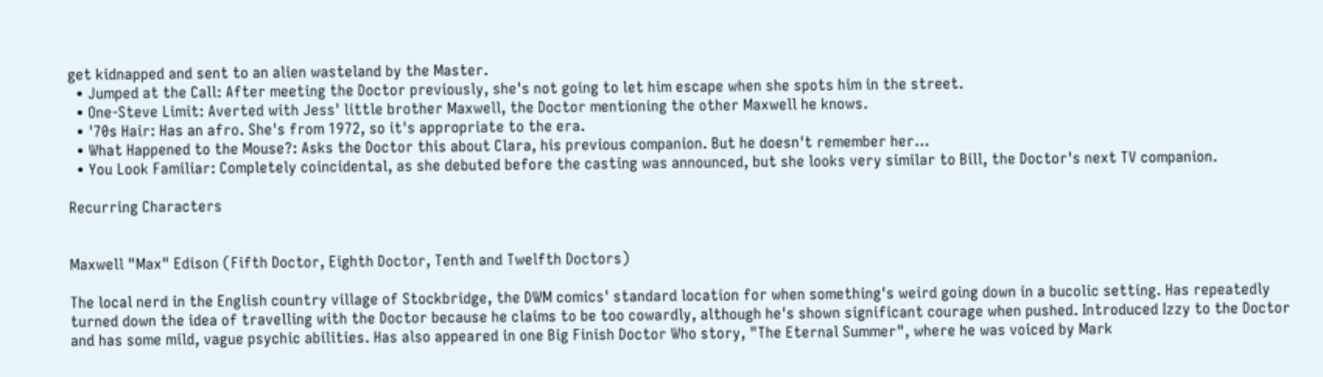get kidnapped and sent to an alien wasteland by the Master.
  • Jumped at the Call: After meeting the Doctor previously, she's not going to let him escape when she spots him in the street.
  • One-Steve Limit: Averted with Jess' little brother Maxwell, the Doctor mentioning the other Maxwell he knows.
  • '70s Hair: Has an afro. She's from 1972, so it's appropriate to the era.
  • What Happened to the Mouse?: Asks the Doctor this about Clara, his previous companion. But he doesn't remember her...
  • You Look Familiar: Completely coincidental, as she debuted before the casting was announced, but she looks very similar to Bill, the Doctor's next TV companion.

Recurring Characters


Maxwell "Max" Edison (Fifth Doctor, Eighth Doctor, Tenth and Twelfth Doctors)

The local nerd in the English country village of Stockbridge, the DWM comics' standard location for when something's weird going down in a bucolic setting. Has repeatedly turned down the idea of travelling with the Doctor because he claims to be too cowardly, although he's shown significant courage when pushed. Introduced Izzy to the Doctor and has some mild, vague psychic abilities. Has also appeared in one Big Finish Doctor Who story, "The Eternal Summer", where he was voiced by Mark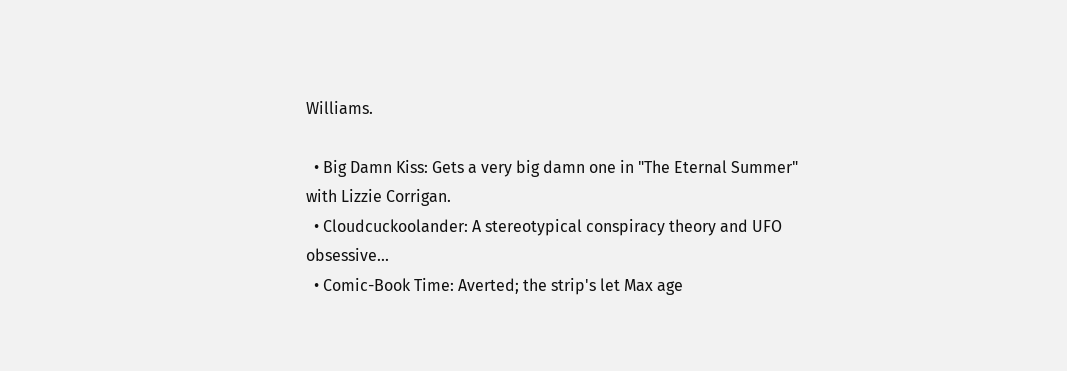Williams.

  • Big Damn Kiss: Gets a very big damn one in "The Eternal Summer" with Lizzie Corrigan.
  • Cloudcuckoolander: A stereotypical conspiracy theory and UFO obsessive...
  • Comic-Book Time: Averted; the strip's let Max age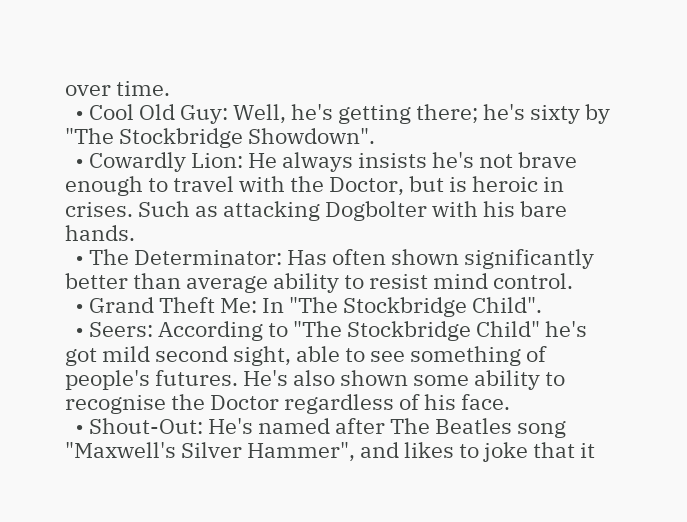over time.
  • Cool Old Guy: Well, he's getting there; he's sixty by "The Stockbridge Showdown".
  • Cowardly Lion: He always insists he's not brave enough to travel with the Doctor, but is heroic in crises. Such as attacking Dogbolter with his bare hands.
  • The Determinator: Has often shown significantly better than average ability to resist mind control.
  • Grand Theft Me: In "The Stockbridge Child".
  • Seers: According to "The Stockbridge Child" he's got mild second sight, able to see something of people's futures. He's also shown some ability to recognise the Doctor regardless of his face.
  • Shout-Out: He's named after The Beatles song "Maxwell's Silver Hammer", and likes to joke that it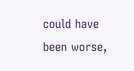could have been worse,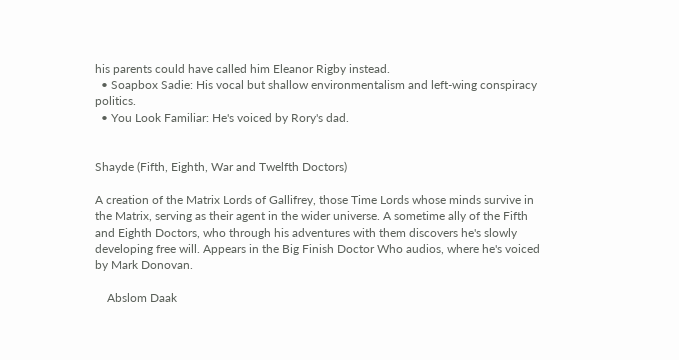his parents could have called him Eleanor Rigby instead.
  • Soapbox Sadie: His vocal but shallow environmentalism and left-wing conspiracy politics.
  • You Look Familiar: He's voiced by Rory's dad.


Shayde (Fifth, Eighth, War and Twelfth Doctors)

A creation of the Matrix Lords of Gallifrey, those Time Lords whose minds survive in the Matrix, serving as their agent in the wider universe. A sometime ally of the Fifth and Eighth Doctors, who through his adventures with them discovers he's slowly developing free will. Appears in the Big Finish Doctor Who audios, where he's voiced by Mark Donovan.

    Abslom Daak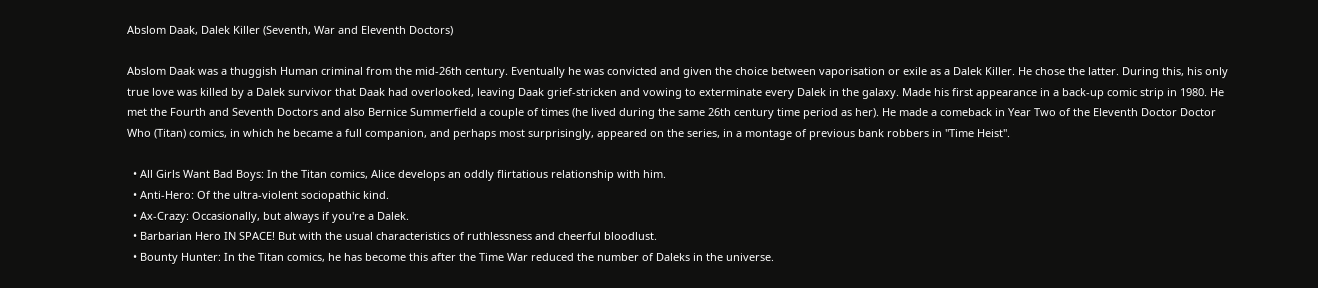Abslom Daak, Dalek Killer (Seventh, War and Eleventh Doctors)

Abslom Daak was a thuggish Human criminal from the mid-26th century. Eventually he was convicted and given the choice between vaporisation or exile as a Dalek Killer. He chose the latter. During this, his only true love was killed by a Dalek survivor that Daak had overlooked, leaving Daak grief-stricken and vowing to exterminate every Dalek in the galaxy. Made his first appearance in a back-up comic strip in 1980. He met the Fourth and Seventh Doctors and also Bernice Summerfield a couple of times (he lived during the same 26th century time period as her). He made a comeback in Year Two of the Eleventh Doctor Doctor Who (Titan) comics, in which he became a full companion, and perhaps most surprisingly, appeared on the series, in a montage of previous bank robbers in "Time Heist".

  • All Girls Want Bad Boys: In the Titan comics, Alice develops an oddly flirtatious relationship with him.
  • Anti-Hero: Of the ultra-violent sociopathic kind.
  • Ax-Crazy: Occasionally, but always if you're a Dalek.
  • Barbarian Hero IN SPACE! But with the usual characteristics of ruthlessness and cheerful bloodlust.
  • Bounty Hunter: In the Titan comics, he has become this after the Time War reduced the number of Daleks in the universe.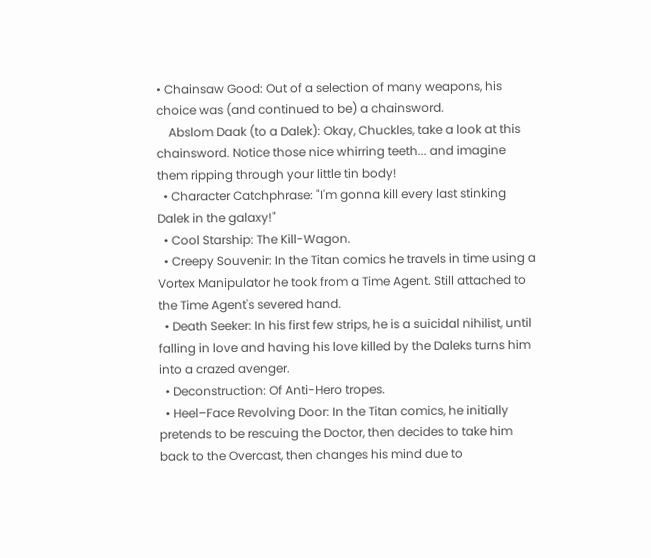• Chainsaw Good: Out of a selection of many weapons, his choice was (and continued to be) a chainsword.
    Abslom Daak (to a Dalek): Okay, Chuckles, take a look at this chainsword. Notice those nice whirring teeth... and imagine them ripping through your little tin body!
  • Character Catchphrase: "I'm gonna kill every last stinking Dalek in the galaxy!"
  • Cool Starship: The Kill-Wagon.
  • Creepy Souvenir: In the Titan comics he travels in time using a Vortex Manipulator he took from a Time Agent. Still attached to the Time Agent's severed hand.
  • Death Seeker: In his first few strips, he is a suicidal nihilist, until falling in love and having his love killed by the Daleks turns him into a crazed avenger.
  • Deconstruction: Of Anti-Hero tropes.
  • Heel–Face Revolving Door: In the Titan comics, he initially pretends to be rescuing the Doctor, then decides to take him back to the Overcast, then changes his mind due to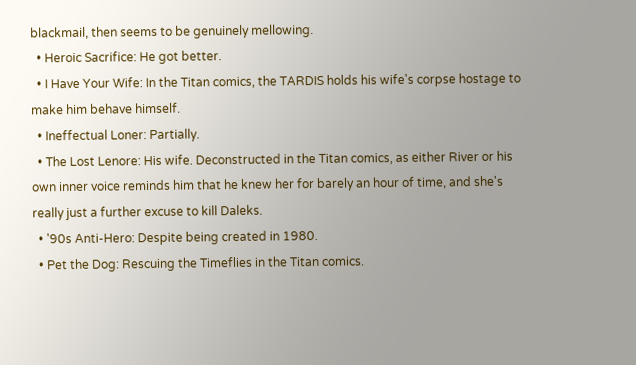blackmail, then seems to be genuinely mellowing.
  • Heroic Sacrifice: He got better.
  • I Have Your Wife: In the Titan comics, the TARDIS holds his wife's corpse hostage to make him behave himself.
  • Ineffectual Loner: Partially.
  • The Lost Lenore: His wife. Deconstructed in the Titan comics, as either River or his own inner voice reminds him that he knew her for barely an hour of time, and she's really just a further excuse to kill Daleks.
  • '90s Anti-Hero: Despite being created in 1980.
  • Pet the Dog: Rescuing the Timeflies in the Titan comics.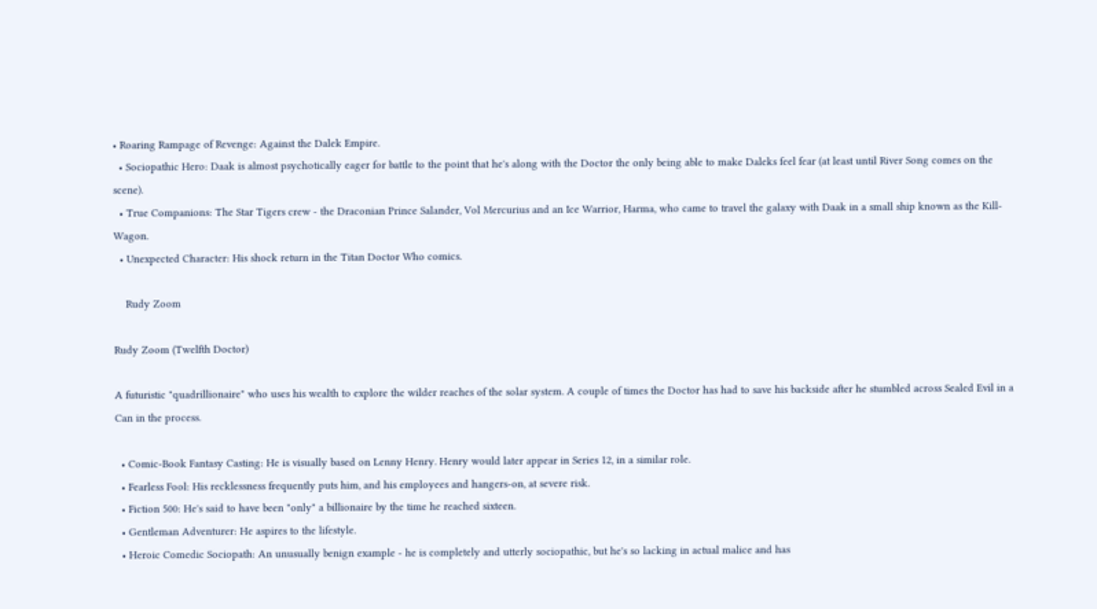• Roaring Rampage of Revenge: Against the Dalek Empire.
  • Sociopathic Hero: Daak is almost psychotically eager for battle to the point that he's along with the Doctor the only being able to make Daleks feel fear (at least until River Song comes on the scene).
  • True Companions: The Star Tigers crew - the Draconian Prince Salander, Vol Mercurius and an Ice Warrior, Harma, who came to travel the galaxy with Daak in a small ship known as the Kill-Wagon.
  • Unexpected Character: His shock return in the Titan Doctor Who comics.

    Rudy Zoom

Rudy Zoom (Twelfth Doctor)

A futuristic "quadrillionaire" who uses his wealth to explore the wilder reaches of the solar system. A couple of times the Doctor has had to save his backside after he stumbled across Sealed Evil in a Can in the process.

  • Comic-Book Fantasy Casting: He is visually based on Lenny Henry. Henry would later appear in Series 12, in a similar role.
  • Fearless Fool: His recklessness frequently puts him, and his employees and hangers-on, at severe risk.
  • Fiction 500: He's said to have been "only" a billionaire by the time he reached sixteen.
  • Gentleman Adventurer: He aspires to the lifestyle.
  • Heroic Comedic Sociopath: An unusually benign example - he is completely and utterly sociopathic, but he's so lacking in actual malice and has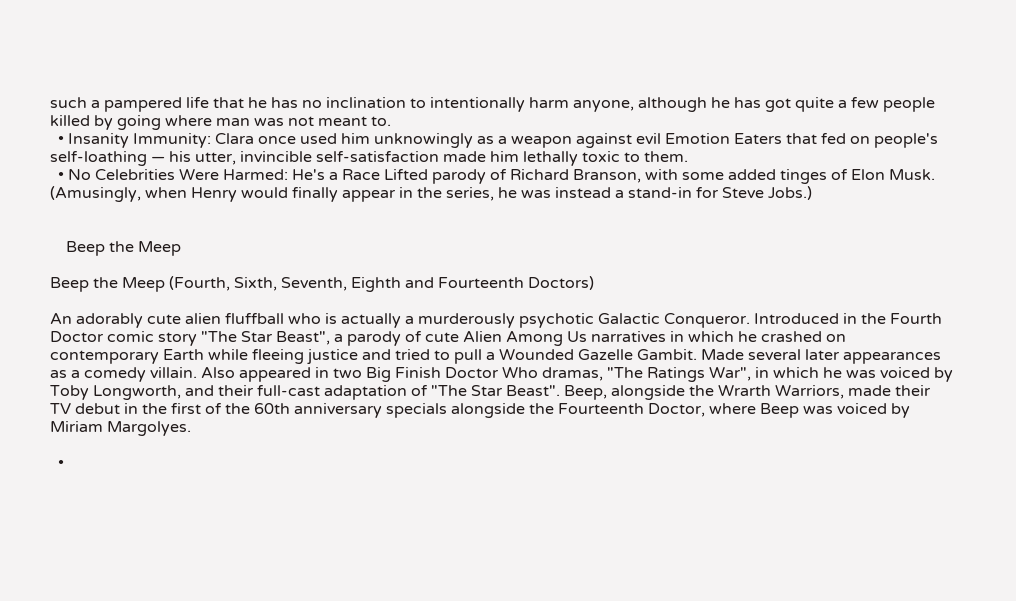such a pampered life that he has no inclination to intentionally harm anyone, although he has got quite a few people killed by going where man was not meant to.
  • Insanity Immunity: Clara once used him unknowingly as a weapon against evil Emotion Eaters that fed on people's self-loathing — his utter, invincible self-satisfaction made him lethally toxic to them.
  • No Celebrities Were Harmed: He's a Race Lifted parody of Richard Branson, with some added tinges of Elon Musk. (Amusingly, when Henry would finally appear in the series, he was instead a stand-in for Steve Jobs.)


    Beep the Meep

Beep the Meep (Fourth, Sixth, Seventh, Eighth and Fourteenth Doctors)

An adorably cute alien fluffball who is actually a murderously psychotic Galactic Conqueror. Introduced in the Fourth Doctor comic story "The Star Beast", a parody of cute Alien Among Us narratives in which he crashed on contemporary Earth while fleeing justice and tried to pull a Wounded Gazelle Gambit. Made several later appearances as a comedy villain. Also appeared in two Big Finish Doctor Who dramas, "The Ratings War", in which he was voiced by Toby Longworth, and their full-cast adaptation of "The Star Beast". Beep, alongside the Wrarth Warriors, made their TV debut in the first of the 60th anniversary specials alongside the Fourteenth Doctor, where Beep was voiced by Miriam Margolyes.

  •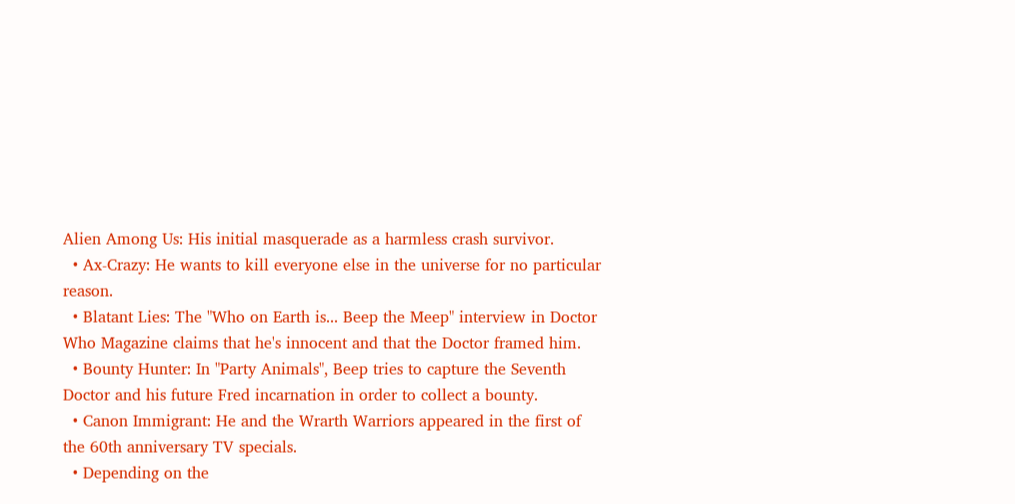Alien Among Us: His initial masquerade as a harmless crash survivor.
  • Ax-Crazy: He wants to kill everyone else in the universe for no particular reason.
  • Blatant Lies: The "Who on Earth is... Beep the Meep" interview in Doctor Who Magazine claims that he's innocent and that the Doctor framed him.
  • Bounty Hunter: In "Party Animals", Beep tries to capture the Seventh Doctor and his future Fred incarnation in order to collect a bounty.
  • Canon Immigrant: He and the Wrarth Warriors appeared in the first of the 60th anniversary TV specials.
  • Depending on the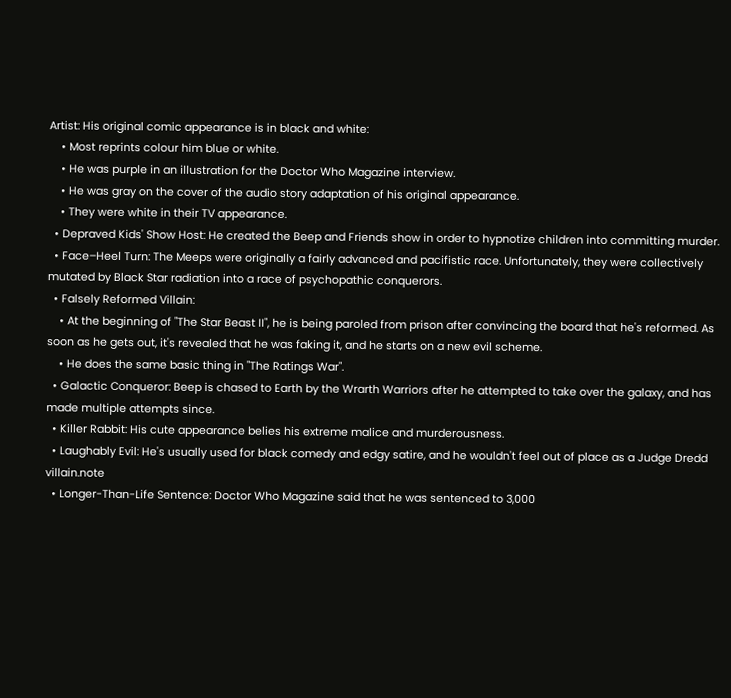Artist: His original comic appearance is in black and white:
    • Most reprints colour him blue or white.
    • He was purple in an illustration for the Doctor Who Magazine interview.
    • He was gray on the cover of the audio story adaptation of his original appearance.
    • They were white in their TV appearance.
  • Depraved Kids' Show Host: He created the Beep and Friends show in order to hypnotize children into committing murder.
  • Face–Heel Turn: The Meeps were originally a fairly advanced and pacifistic race. Unfortunately, they were collectively mutated by Black Star radiation into a race of psychopathic conquerors.
  • Falsely Reformed Villain:
    • At the beginning of "The Star Beast II", he is being paroled from prison after convincing the board that he's reformed. As soon as he gets out, it's revealed that he was faking it, and he starts on a new evil scheme.
    • He does the same basic thing in "The Ratings War".
  • Galactic Conqueror: Beep is chased to Earth by the Wrarth Warriors after he attempted to take over the galaxy, and has made multiple attempts since.
  • Killer Rabbit: His cute appearance belies his extreme malice and murderousness.
  • Laughably Evil: He's usually used for black comedy and edgy satire, and he wouldn't feel out of place as a Judge Dredd villain.note
  • Longer-Than-Life Sentence: Doctor Who Magazine said that he was sentenced to 3,000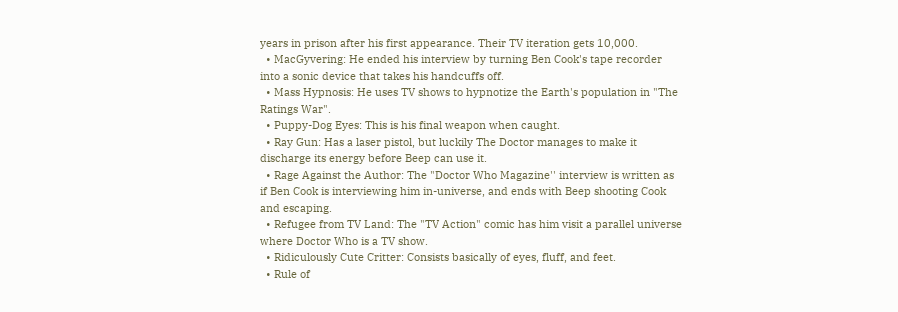years in prison after his first appearance. Their TV iteration gets 10,000.
  • MacGyvering: He ended his interview by turning Ben Cook's tape recorder into a sonic device that takes his handcuffs off.
  • Mass Hypnosis: He uses TV shows to hypnotize the Earth's population in "The Ratings War".
  • Puppy-Dog Eyes: This is his final weapon when caught.
  • Ray Gun: Has a laser pistol, but luckily The Doctor manages to make it discharge its energy before Beep can use it.
  • Rage Against the Author: The "Doctor Who Magazine'' interview is written as if Ben Cook is interviewing him in-universe, and ends with Beep shooting Cook and escaping.
  • Refugee from TV Land: The "TV Action" comic has him visit a parallel universe where Doctor Who is a TV show.
  • Ridiculously Cute Critter: Consists basically of eyes, fluff, and feet.
  • Rule of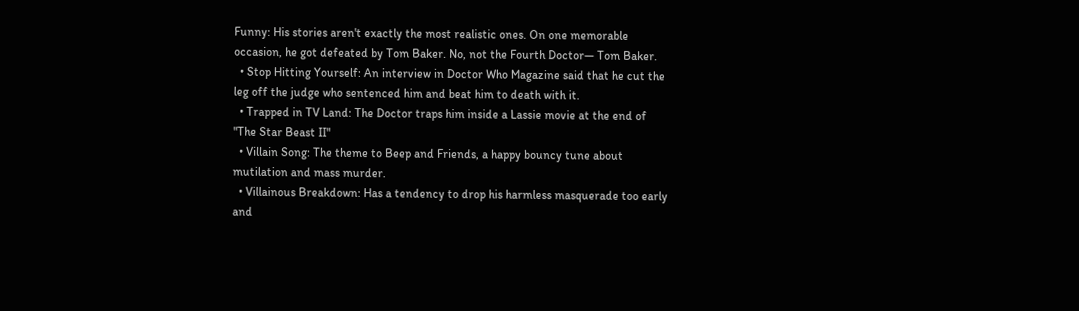Funny: His stories aren't exactly the most realistic ones. On one memorable occasion, he got defeated by Tom Baker. No, not the Fourth Doctor— Tom Baker.
  • Stop Hitting Yourself: An interview in Doctor Who Magazine said that he cut the leg off the judge who sentenced him and beat him to death with it.
  • Trapped in TV Land: The Doctor traps him inside a Lassie movie at the end of "The Star Beast II"
  • Villain Song: The theme to Beep and Friends, a happy bouncy tune about mutilation and mass murder.
  • Villainous Breakdown: Has a tendency to drop his harmless masquerade too early and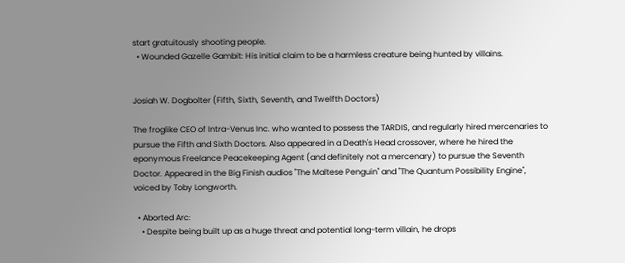start gratuitously shooting people.
  • Wounded Gazelle Gambit: His initial claim to be a harmless creature being hunted by villains.


Josiah W. Dogbolter (Fifth, Sixth, Seventh, and Twelfth Doctors)

The froglike CEO of Intra-Venus Inc. who wanted to possess the TARDIS, and regularly hired mercenaries to pursue the Fifth and Sixth Doctors. Also appeared in a Death's Head crossover, where he hired the eponymous Freelance Peacekeeping Agent (and definitely not a mercenary) to pursue the Seventh Doctor. Appeared in the Big Finish audios "The Maltese Penguin" and "The Quantum Possibility Engine", voiced by Toby Longworth.

  • Aborted Arc:
    • Despite being built up as a huge threat and potential long-term villain, he drops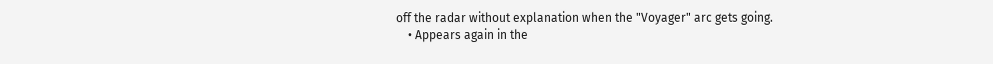off the radar without explanation when the "Voyager" arc gets going.
    • Appears again in the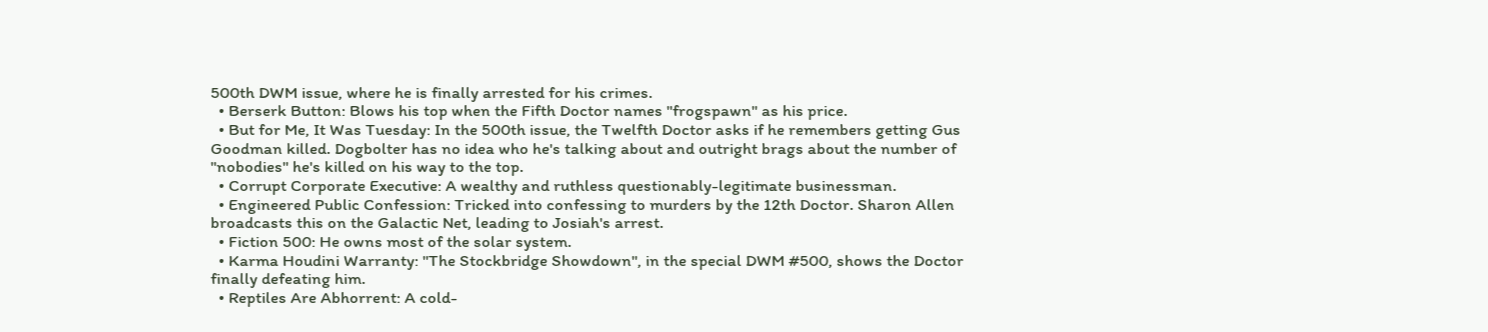500th DWM issue, where he is finally arrested for his crimes.
  • Berserk Button: Blows his top when the Fifth Doctor names "frogspawn" as his price.
  • But for Me, It Was Tuesday: In the 500th issue, the Twelfth Doctor asks if he remembers getting Gus Goodman killed. Dogbolter has no idea who he's talking about and outright brags about the number of "nobodies" he's killed on his way to the top.
  • Corrupt Corporate Executive: A wealthy and ruthless questionably-legitimate businessman.
  • Engineered Public Confession: Tricked into confessing to murders by the 12th Doctor. Sharon Allen broadcasts this on the Galactic Net, leading to Josiah's arrest.
  • Fiction 500: He owns most of the solar system.
  • Karma Houdini Warranty: "The Stockbridge Showdown", in the special DWM #500, shows the Doctor finally defeating him.
  • Reptiles Are Abhorrent: A cold-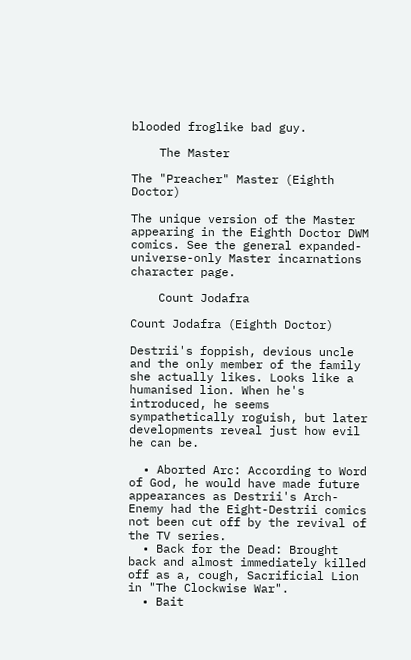blooded froglike bad guy.

    The Master

The "Preacher" Master (Eighth Doctor)

The unique version of the Master appearing in the Eighth Doctor DWM comics. See the general expanded-universe-only Master incarnations character page.

    Count Jodafra

Count Jodafra (Eighth Doctor)

Destrii's foppish, devious uncle and the only member of the family she actually likes. Looks like a humanised lion. When he's introduced, he seems sympathetically roguish, but later developments reveal just how evil he can be.

  • Aborted Arc: According to Word of God, he would have made future appearances as Destrii's Arch-Enemy had the Eight-Destrii comics not been cut off by the revival of the TV series.
  • Back for the Dead: Brought back and almost immediately killed off as a, cough, Sacrificial Lion in "The Clockwise War".
  • Bait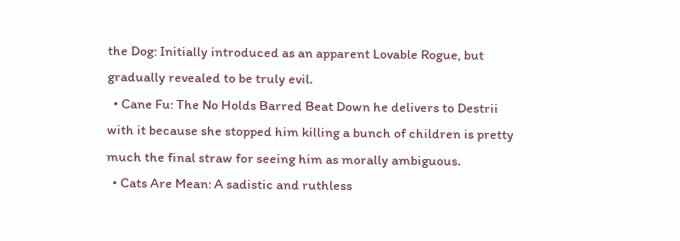the Dog: Initially introduced as an apparent Lovable Rogue, but gradually revealed to be truly evil.
  • Cane Fu: The No Holds Barred Beat Down he delivers to Destrii with it because she stopped him killing a bunch of children is pretty much the final straw for seeing him as morally ambiguous.
  • Cats Are Mean: A sadistic and ruthless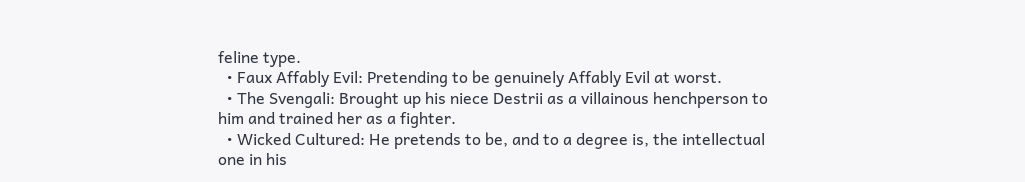feline type.
  • Faux Affably Evil: Pretending to be genuinely Affably Evil at worst.
  • The Svengali: Brought up his niece Destrii as a villainous henchperson to him and trained her as a fighter.
  • Wicked Cultured: He pretends to be, and to a degree is, the intellectual one in his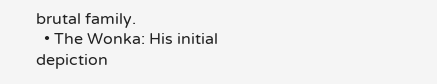brutal family.
  • The Wonka: His initial depiction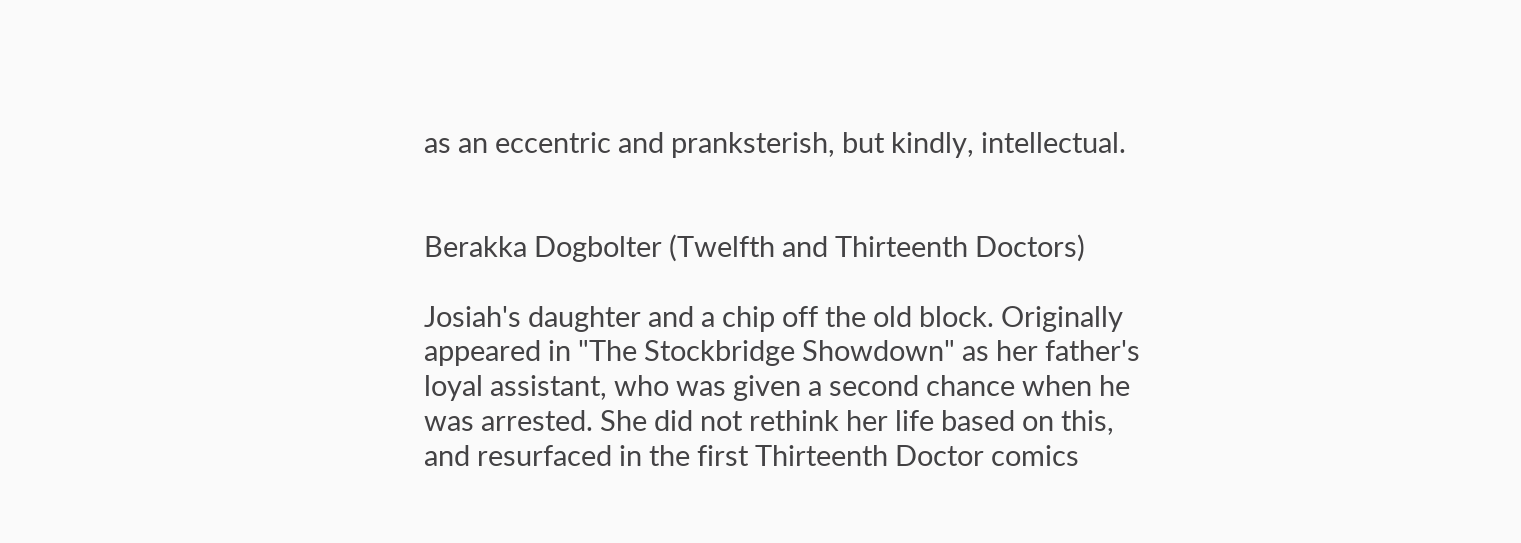as an eccentric and pranksterish, but kindly, intellectual.


Berakka Dogbolter (Twelfth and Thirteenth Doctors)

Josiah's daughter and a chip off the old block. Originally appeared in "The Stockbridge Showdown" as her father's loyal assistant, who was given a second chance when he was arrested. She did not rethink her life based on this, and resurfaced in the first Thirteenth Doctor comics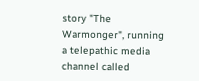story "The Warmonger", running a telepathic media channel called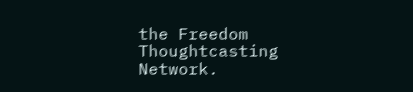the Freedom Thoughtcasting Network.